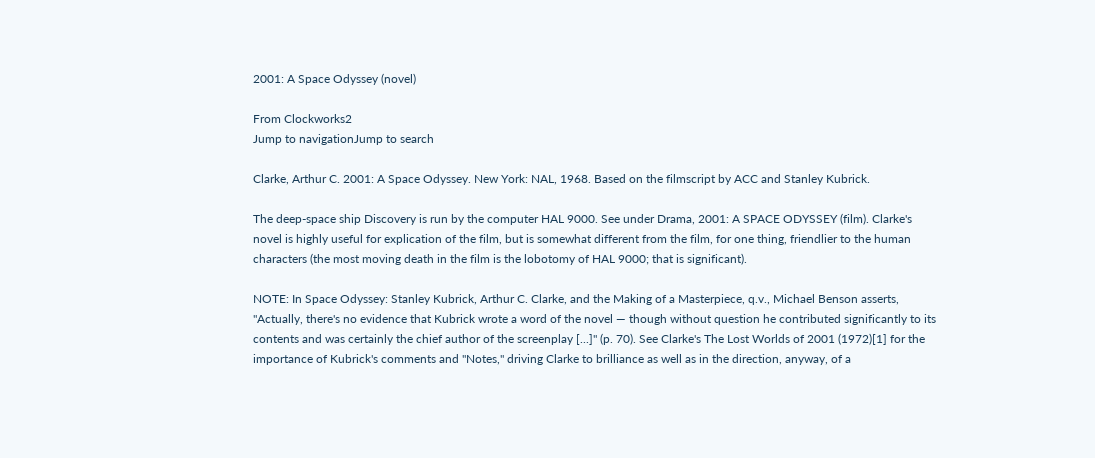2001: A Space Odyssey (novel)

From Clockworks2
Jump to navigationJump to search

Clarke, Arthur C. 2001: A Space Odyssey. New York: NAL, 1968. Based on the filmscript by ACC and Stanley Kubrick.

The deep-space ship Discovery is run by the computer HAL 9000. See under Drama, 2001: A SPACE ODYSSEY (film). Clarke's novel is highly useful for explication of the film, but is somewhat different from the film, for one thing, friendlier to the human characters (the most moving death in the film is the lobotomy of HAL 9000; that is significant).

NOTE: In Space Odyssey: Stanley Kubrick, Arthur C. Clarke, and the Making of a Masterpiece, q.v., Michael Benson asserts, "Actually, there's no evidence that Kubrick wrote a word of the novel — though without question he contributed significantly to its contents and was certainly the chief author of the screenplay [...]" (p. 70). See Clarke's The Lost Worlds of 2001 (1972)[1] for the importance of Kubrick's comments and "Notes," driving Clarke to brilliance as well as in the direction, anyway, of a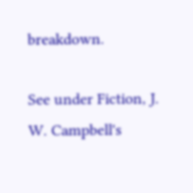breakdown.

See under Fiction, J. W. Campbell's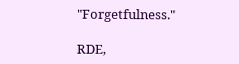"Forgetfulness."

RDE,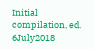Initial compilation, ed. 6July2018